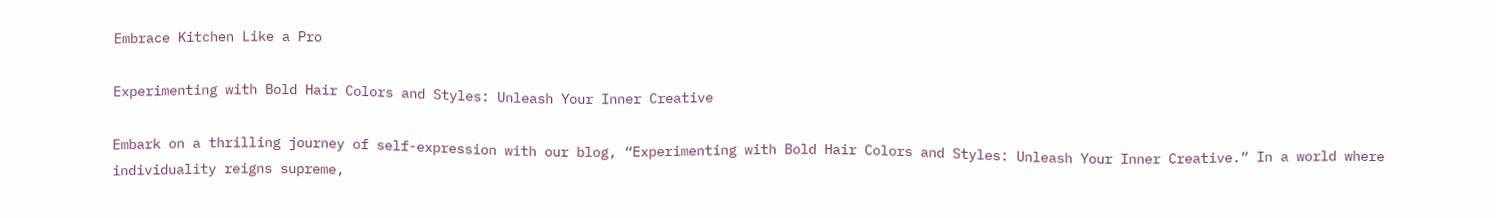Embrace Kitchen Like a Pro

Experimenting with Bold Hair Colors and Styles: Unleash Your Inner Creative

Embark on a thrilling journey of self-expression with our blog, “Experimenting with Bold Hair Colors and Styles: Unleash Your Inner Creative.” In a world where individuality reigns supreme,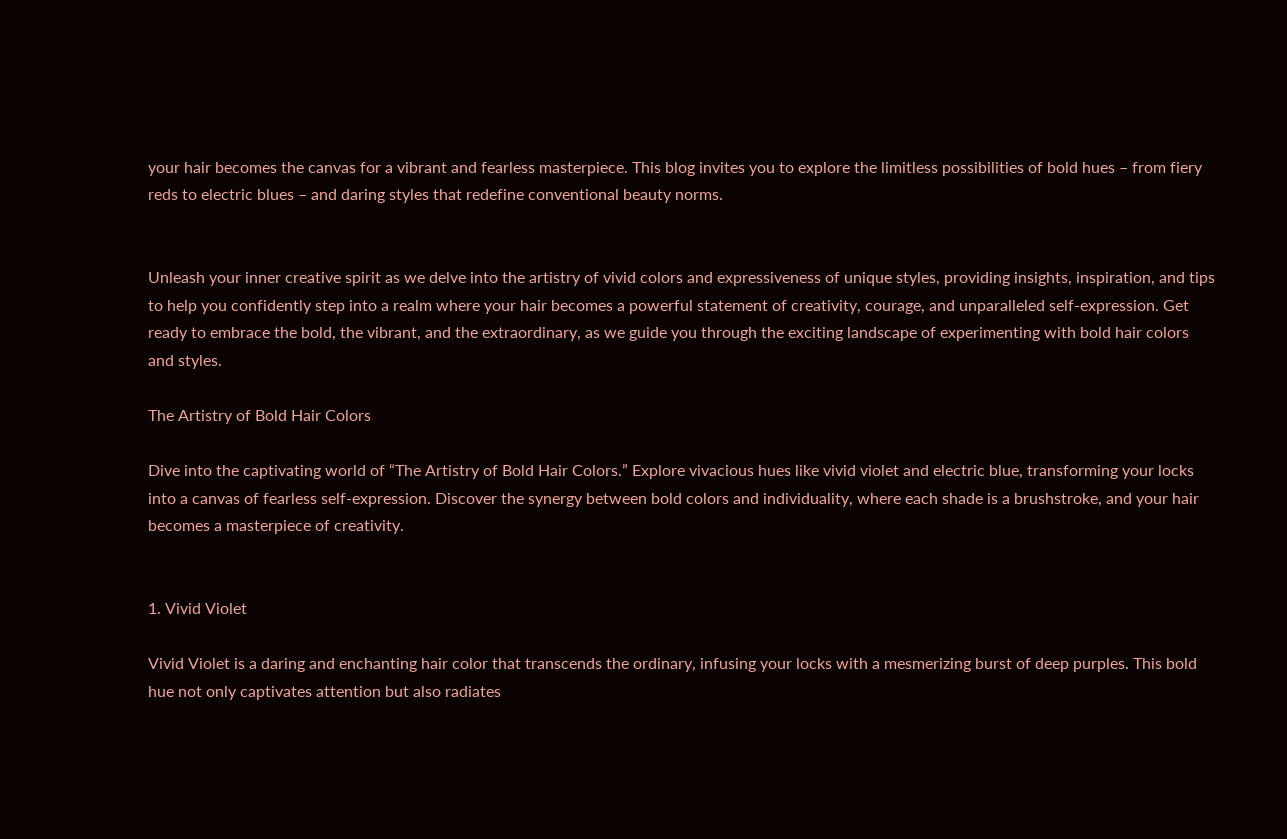your hair becomes the canvas for a vibrant and fearless masterpiece. This blog invites you to explore the limitless possibilities of bold hues – from fiery reds to electric blues – and daring styles that redefine conventional beauty norms.


Unleash your inner creative spirit as we delve into the artistry of vivid colors and expressiveness of unique styles, providing insights, inspiration, and tips to help you confidently step into a realm where your hair becomes a powerful statement of creativity, courage, and unparalleled self-expression. Get ready to embrace the bold, the vibrant, and the extraordinary, as we guide you through the exciting landscape of experimenting with bold hair colors and styles.

The Artistry of Bold Hair Colors

Dive into the captivating world of “The Artistry of Bold Hair Colors.” Explore vivacious hues like vivid violet and electric blue, transforming your locks into a canvas of fearless self-expression. Discover the synergy between bold colors and individuality, where each shade is a brushstroke, and your hair becomes a masterpiece of creativity.


1. Vivid Violet

Vivid Violet is a daring and enchanting hair color that transcends the ordinary, infusing your locks with a mesmerizing burst of deep purples. This bold hue not only captivates attention but also radiates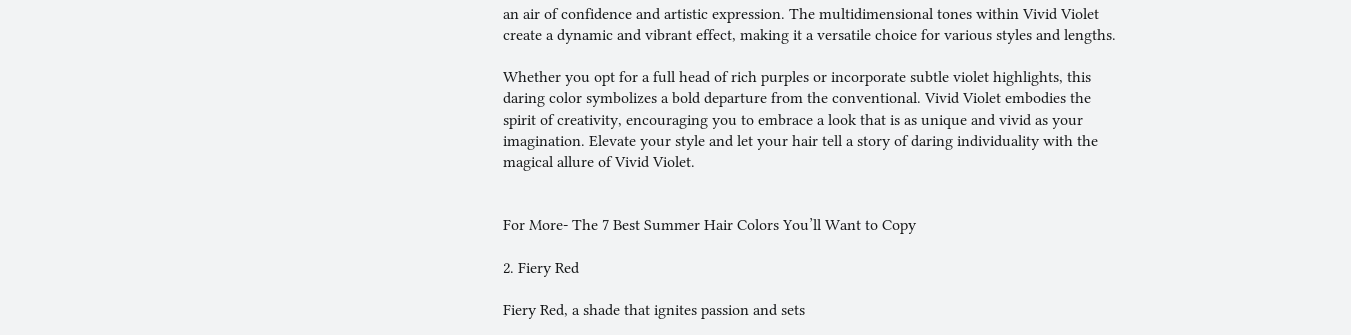an air of confidence and artistic expression. The multidimensional tones within Vivid Violet create a dynamic and vibrant effect, making it a versatile choice for various styles and lengths.

Whether you opt for a full head of rich purples or incorporate subtle violet highlights, this daring color symbolizes a bold departure from the conventional. Vivid Violet embodies the spirit of creativity, encouraging you to embrace a look that is as unique and vivid as your imagination. Elevate your style and let your hair tell a story of daring individuality with the magical allure of Vivid Violet.


For More- The 7 Best Summer Hair Colors You’ll Want to Copy

2. Fiery Red

Fiery Red, a shade that ignites passion and sets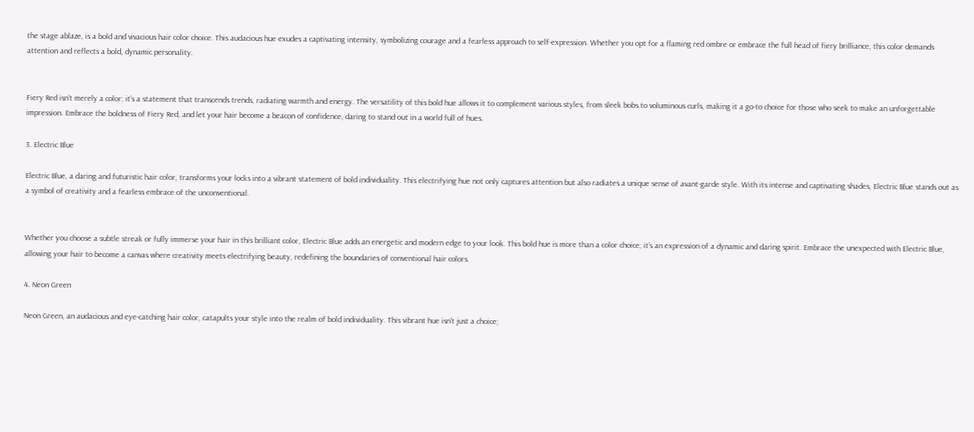the stage ablaze, is a bold and vivacious hair color choice. This audacious hue exudes a captivating intensity, symbolizing courage and a fearless approach to self-expression. Whether you opt for a flaming red ombre or embrace the full head of fiery brilliance, this color demands attention and reflects a bold, dynamic personality.


Fiery Red isn’t merely a color; it’s a statement that transcends trends, radiating warmth and energy. The versatility of this bold hue allows it to complement various styles, from sleek bobs to voluminous curls, making it a go-to choice for those who seek to make an unforgettable impression. Embrace the boldness of Fiery Red, and let your hair become a beacon of confidence, daring to stand out in a world full of hues.

3. Electric Blue

Electric Blue, a daring and futuristic hair color, transforms your locks into a vibrant statement of bold individuality. This electrifying hue not only captures attention but also radiates a unique sense of avant-garde style. With its intense and captivating shades, Electric Blue stands out as a symbol of creativity and a fearless embrace of the unconventional.


Whether you choose a subtle streak or fully immerse your hair in this brilliant color, Electric Blue adds an energetic and modern edge to your look. This bold hue is more than a color choice; it’s an expression of a dynamic and daring spirit. Embrace the unexpected with Electric Blue, allowing your hair to become a canvas where creativity meets electrifying beauty, redefining the boundaries of conventional hair colors.

4. Neon Green

Neon Green, an audacious and eye-catching hair color, catapults your style into the realm of bold individuality. This vibrant hue isn’t just a choice;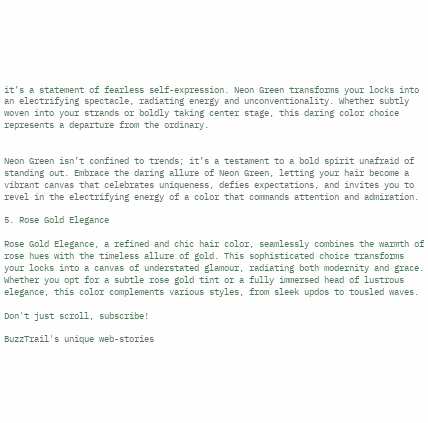it’s a statement of fearless self-expression. Neon Green transforms your locks into an electrifying spectacle, radiating energy and unconventionality. Whether subtly woven into your strands or boldly taking center stage, this daring color choice represents a departure from the ordinary.


Neon Green isn’t confined to trends; it’s a testament to a bold spirit unafraid of standing out. Embrace the daring allure of Neon Green, letting your hair become a vibrant canvas that celebrates uniqueness, defies expectations, and invites you to revel in the electrifying energy of a color that commands attention and admiration.

5. Rose Gold Elegance

Rose Gold Elegance, a refined and chic hair color, seamlessly combines the warmth of rose hues with the timeless allure of gold. This sophisticated choice transforms your locks into a canvas of understated glamour, radiating both modernity and grace. Whether you opt for a subtle rose gold tint or a fully immersed head of lustrous elegance, this color complements various styles, from sleek updos to tousled waves.

Don't just scroll, subscribe!

BuzzTrail's unique web-stories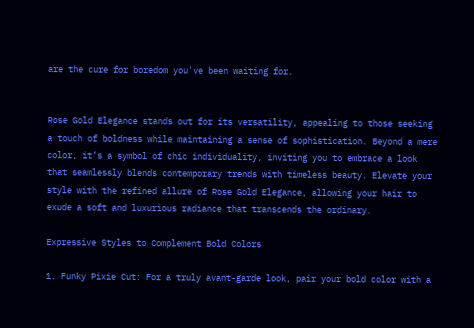are the cure for boredom you've been waiting for.


Rose Gold Elegance stands out for its versatility, appealing to those seeking a touch of boldness while maintaining a sense of sophistication. Beyond a mere color, it’s a symbol of chic individuality, inviting you to embrace a look that seamlessly blends contemporary trends with timeless beauty. Elevate your style with the refined allure of Rose Gold Elegance, allowing your hair to exude a soft and luxurious radiance that transcends the ordinary.

Expressive Styles to Complement Bold Colors

1. Funky Pixie Cut: For a truly avant-garde look, pair your bold color with a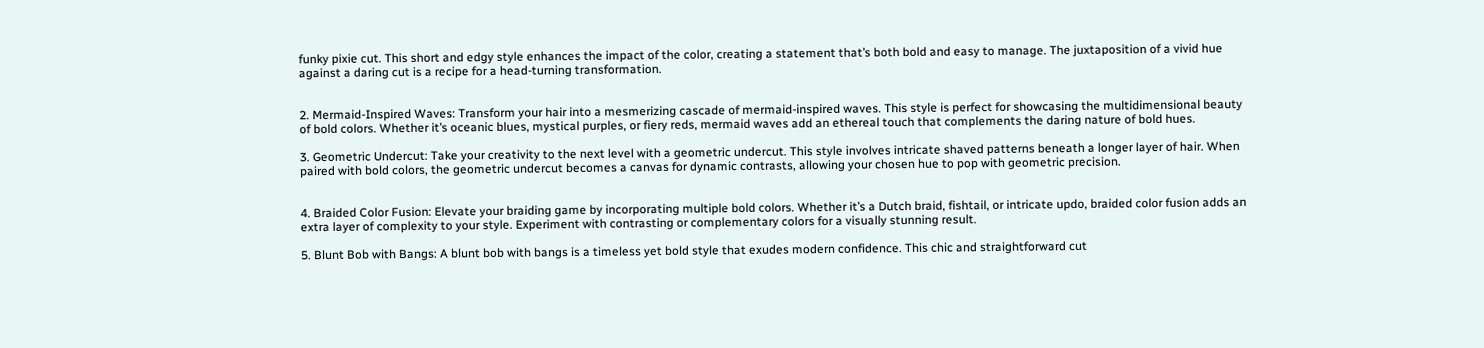funky pixie cut. This short and edgy style enhances the impact of the color, creating a statement that’s both bold and easy to manage. The juxtaposition of a vivid hue against a daring cut is a recipe for a head-turning transformation.


2. Mermaid-Inspired Waves: Transform your hair into a mesmerizing cascade of mermaid-inspired waves. This style is perfect for showcasing the multidimensional beauty of bold colors. Whether it’s oceanic blues, mystical purples, or fiery reds, mermaid waves add an ethereal touch that complements the daring nature of bold hues.

3. Geometric Undercut: Take your creativity to the next level with a geometric undercut. This style involves intricate shaved patterns beneath a longer layer of hair. When paired with bold colors, the geometric undercut becomes a canvas for dynamic contrasts, allowing your chosen hue to pop with geometric precision.


4. Braided Color Fusion: Elevate your braiding game by incorporating multiple bold colors. Whether it’s a Dutch braid, fishtail, or intricate updo, braided color fusion adds an extra layer of complexity to your style. Experiment with contrasting or complementary colors for a visually stunning result.

5. Blunt Bob with Bangs: A blunt bob with bangs is a timeless yet bold style that exudes modern confidence. This chic and straightforward cut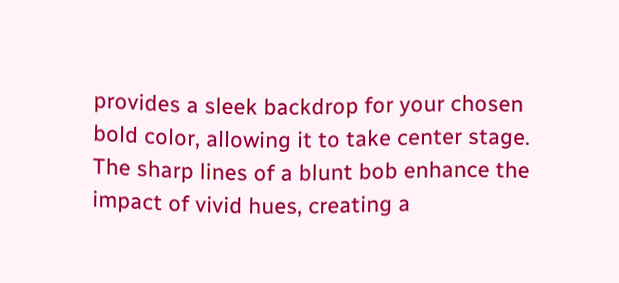provides a sleek backdrop for your chosen bold color, allowing it to take center stage. The sharp lines of a blunt bob enhance the impact of vivid hues, creating a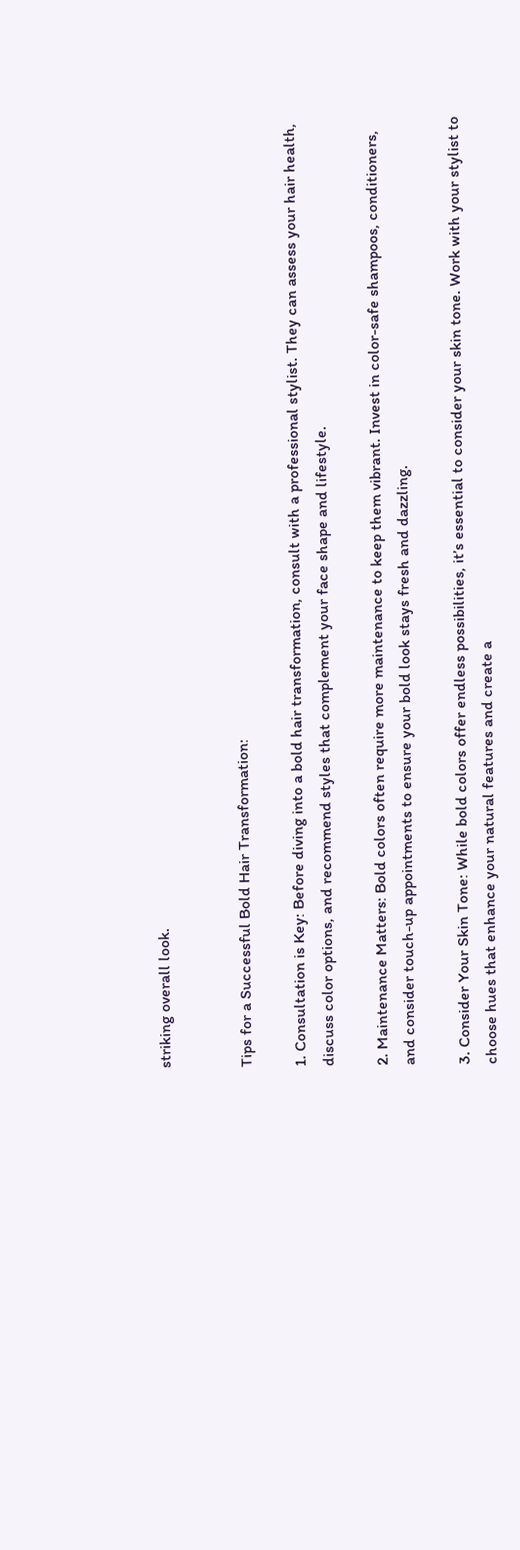striking overall look.


Tips for a Successful Bold Hair Transformation:

1. Consultation is Key: Before diving into a bold hair transformation, consult with a professional stylist. They can assess your hair health, discuss color options, and recommend styles that complement your face shape and lifestyle.

2. Maintenance Matters: Bold colors often require more maintenance to keep them vibrant. Invest in color-safe shampoos, conditioners, and consider touch-up appointments to ensure your bold look stays fresh and dazzling.

3. Consider Your Skin Tone: While bold colors offer endless possibilities, it’s essential to consider your skin tone. Work with your stylist to choose hues that enhance your natural features and create a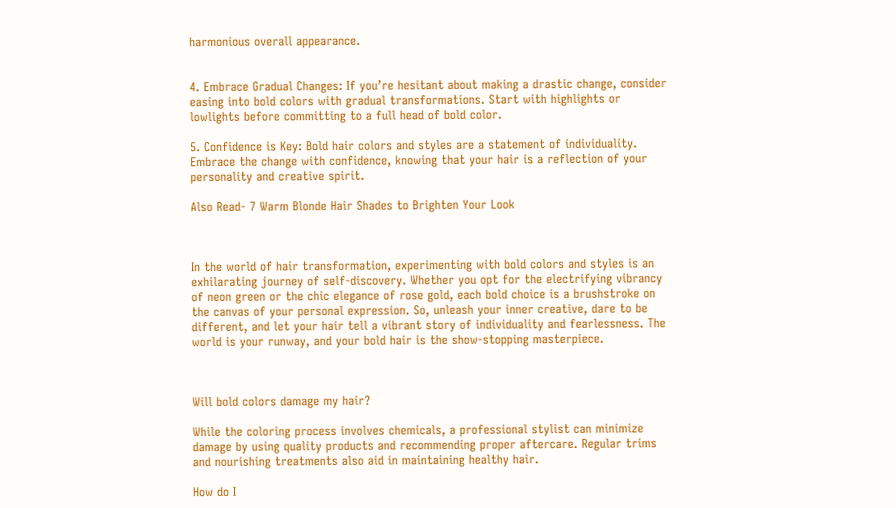harmonious overall appearance.


4. Embrace Gradual Changes: If you’re hesitant about making a drastic change, consider easing into bold colors with gradual transformations. Start with highlights or lowlights before committing to a full head of bold color.

5. Confidence is Key: Bold hair colors and styles are a statement of individuality. Embrace the change with confidence, knowing that your hair is a reflection of your personality and creative spirit.

Also Read- 7 Warm Blonde Hair Shades to Brighten Your Look



In the world of hair transformation, experimenting with bold colors and styles is an exhilarating journey of self-discovery. Whether you opt for the electrifying vibrancy of neon green or the chic elegance of rose gold, each bold choice is a brushstroke on the canvas of your personal expression. So, unleash your inner creative, dare to be different, and let your hair tell a vibrant story of individuality and fearlessness. The world is your runway, and your bold hair is the show-stopping masterpiece.



Will bold colors damage my hair?

While the coloring process involves chemicals, a professional stylist can minimize damage by using quality products and recommending proper aftercare. Regular trims and nourishing treatments also aid in maintaining healthy hair.

How do I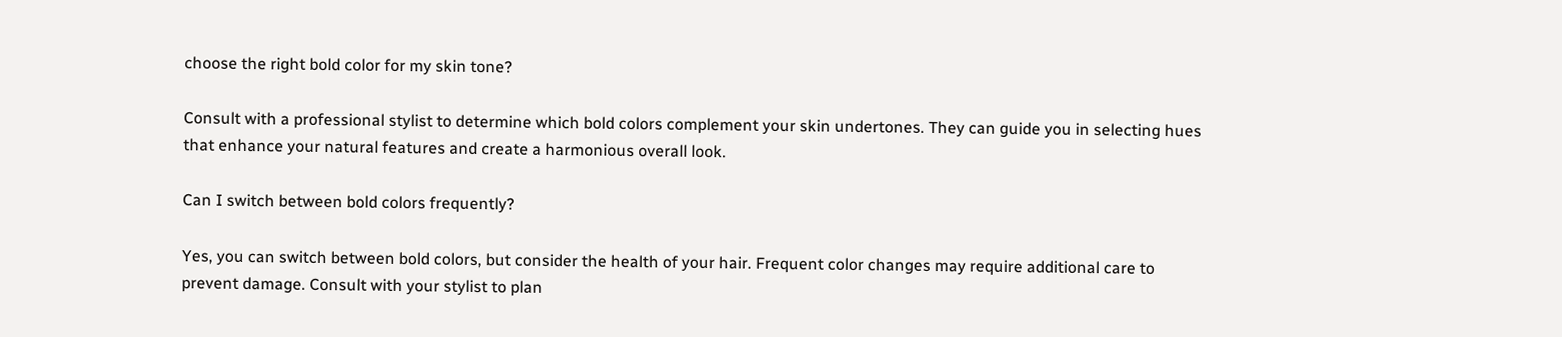choose the right bold color for my skin tone?

Consult with a professional stylist to determine which bold colors complement your skin undertones. They can guide you in selecting hues that enhance your natural features and create a harmonious overall look.

Can I switch between bold colors frequently?

Yes, you can switch between bold colors, but consider the health of your hair. Frequent color changes may require additional care to prevent damage. Consult with your stylist to plan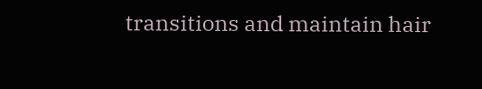transitions and maintain hair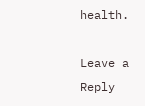health.

Leave a Reply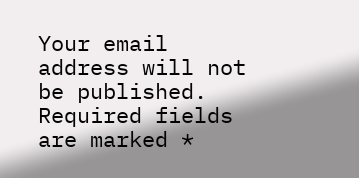Your email address will not be published. Required fields are marked *